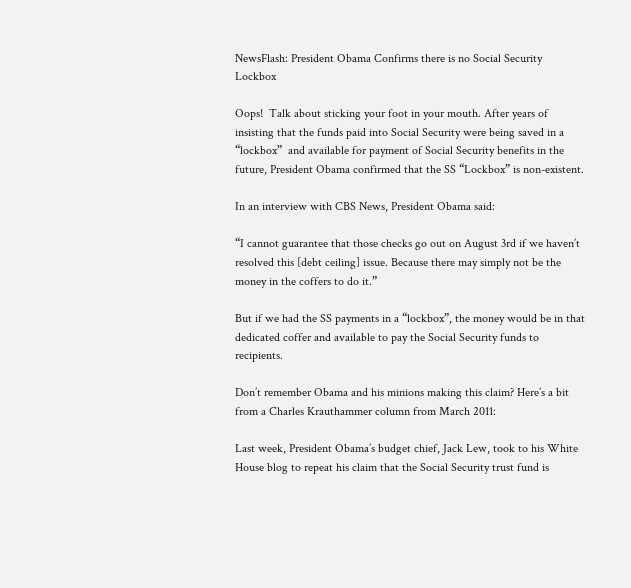NewsFlash: President Obama Confirms there is no Social Security Lockbox

Oops!  Talk about sticking your foot in your mouth. After years of insisting that the funds paid into Social Security were being saved in a “lockbox”  and available for payment of Social Security benefits in the future, President Obama confirmed that the SS “Lockbox” is non-existent.

In an interview with CBS News, President Obama said:

“I cannot guarantee that those checks go out on August 3rd if we haven’t resolved this [debt ceiling] issue. Because there may simply not be the money in the coffers to do it.”

But if we had the SS payments in a “lockbox”, the money would be in that dedicated coffer and available to pay the Social Security funds to recipients.

Don’t remember Obama and his minions making this claim? Here’s a bit from a Charles Krauthammer column from March 2011:

Last week, President Obama’s budget chief, Jack Lew, took to his White House blog to repeat his claim that the Social Security trust fund is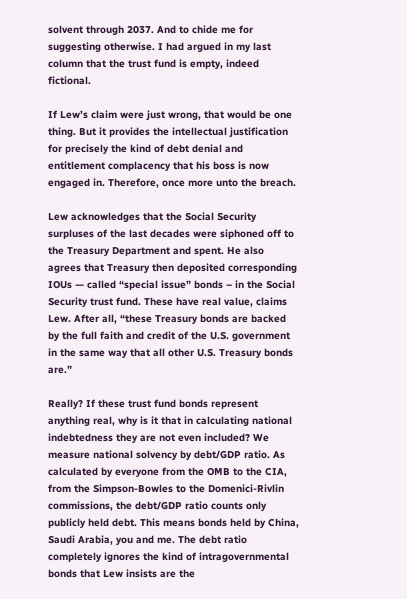solvent through 2037. And to chide me for suggesting otherwise. I had argued in my last column that the trust fund is empty, indeed fictional.

If Lew’s claim were just wrong, that would be one thing. But it provides the intellectual justification for precisely the kind of debt denial and entitlement complacency that his boss is now engaged in. Therefore, once more unto the breach.

Lew acknowledges that the Social Security surpluses of the last decades were siphoned off to the Treasury Department and spent. He also agrees that Treasury then deposited corresponding IOUs — called “special issue” bonds – in the Social Security trust fund. These have real value, claims Lew. After all, “these Treasury bonds are backed by the full faith and credit of the U.S. government in the same way that all other U.S. Treasury bonds are.”

Really? If these trust fund bonds represent anything real, why is it that in calculating national indebtedness they are not even included? We measure national solvency by debt/GDP ratio. As calculated by everyone from the OMB to the CIA, from the Simpson-Bowles to the Domenici-Rivlin commissions, the debt/GDP ratio counts only publicly held debt. This means bonds held by China, Saudi Arabia, you and me. The debt ratio completely ignores the kind of intragovernmental bonds that Lew insists are the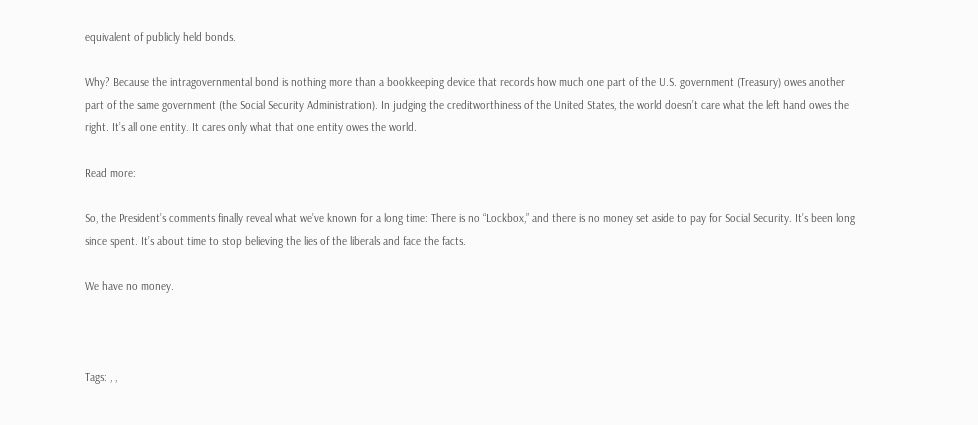equivalent of publicly held bonds.

Why? Because the intragovernmental bond is nothing more than a bookkeeping device that records how much one part of the U.S. government (Treasury) owes another part of the same government (the Social Security Administration). In judging the creditworthiness of the United States, the world doesn’t care what the left hand owes the right. It’s all one entity. It cares only what that one entity owes the world.

Read more:

So, the President’s comments finally reveal what we’ve known for a long time: There is no “Lockbox,” and there is no money set aside to pay for Social Security. It’s been long since spent. It’s about time to stop believing the lies of the liberals and face the facts.

We have no money.



Tags: , ,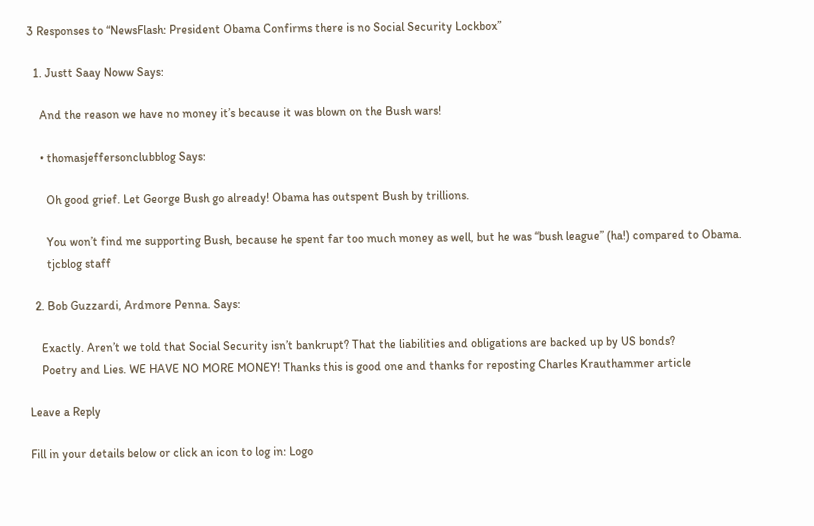3 Responses to “NewsFlash: President Obama Confirms there is no Social Security Lockbox”

  1. Justt Saay Noww Says:

    And the reason we have no money it’s because it was blown on the Bush wars!

    • thomasjeffersonclubblog Says:

      Oh good grief. Let George Bush go already! Obama has outspent Bush by trillions.

      You won’t find me supporting Bush, because he spent far too much money as well, but he was “bush league” (ha!) compared to Obama.
      tjcblog staff

  2. Bob Guzzardi, Ardmore Penna. Says:

    Exactly. Aren’t we told that Social Security isn’t bankrupt? That the liabilities and obligations are backed up by US bonds?
    Poetry and Lies. WE HAVE NO MORE MONEY! Thanks this is good one and thanks for reposting Charles Krauthammer article

Leave a Reply

Fill in your details below or click an icon to log in: Logo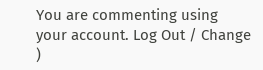You are commenting using your account. Log Out / Change )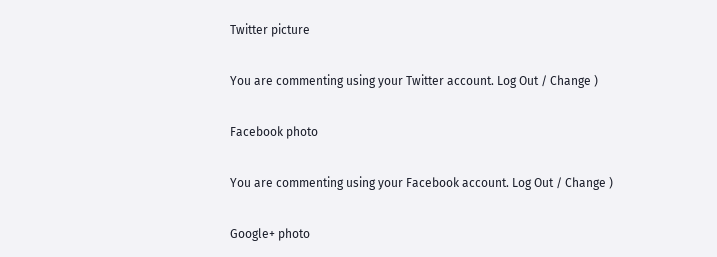Twitter picture

You are commenting using your Twitter account. Log Out / Change )

Facebook photo

You are commenting using your Facebook account. Log Out / Change )

Google+ photo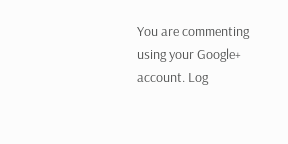You are commenting using your Google+ account. Log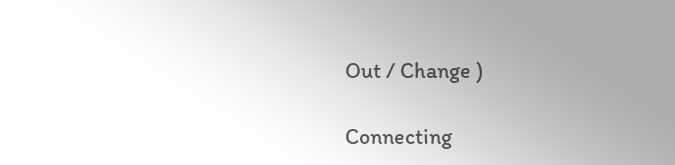Out / Change )

Connecting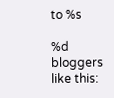to %s

%d bloggers like this: